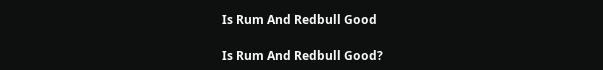Is Rum And Redbull Good

Is Rum And Redbull Good?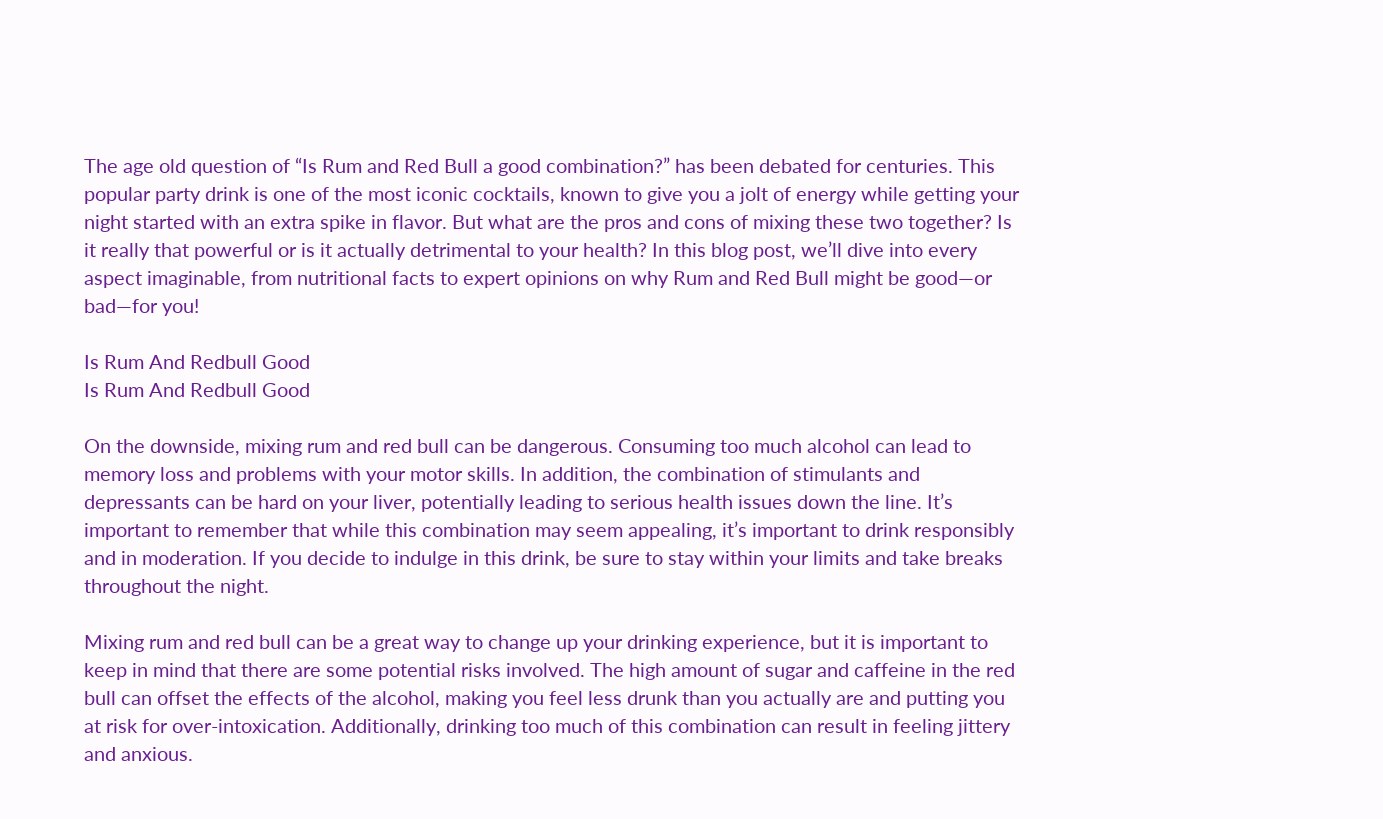The age old question of “Is Rum and Red Bull a good combination?” has been debated for centuries. This popular party drink is one of the most iconic cocktails, known to give you a jolt of energy while getting your night started with an extra spike in flavor. But what are the pros and cons of mixing these two together? Is it really that powerful or is it actually detrimental to your health? In this blog post, we’ll dive into every aspect imaginable, from nutritional facts to expert opinions on why Rum and Red Bull might be good—or bad—for you!

Is Rum And Redbull Good
Is Rum And Redbull Good

On the downside, mixing rum and red bull can be dangerous. Consuming too much alcohol can lead to memory loss and problems with your motor skills. In addition, the combination of stimulants and depressants can be hard on your liver, potentially leading to serious health issues down the line. It’s important to remember that while this combination may seem appealing, it’s important to drink responsibly and in moderation. If you decide to indulge in this drink, be sure to stay within your limits and take breaks throughout the night.

Mixing rum and red bull can be a great way to change up your drinking experience, but it is important to keep in mind that there are some potential risks involved. The high amount of sugar and caffeine in the red bull can offset the effects of the alcohol, making you feel less drunk than you actually are and putting you at risk for over-intoxication. Additionally, drinking too much of this combination can result in feeling jittery and anxious.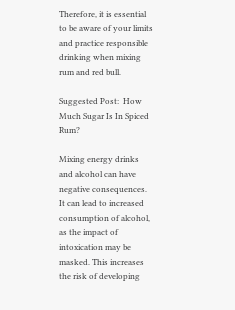Therefore, it is essential to be aware of your limits and practice responsible drinking when mixing rum and red bull.

Suggested Post:  How Much Sugar Is In Spiced Rum?

Mixing energy drinks and alcohol can have negative consequences. It can lead to increased consumption of alcohol, as the impact of intoxication may be masked. This increases the risk of developing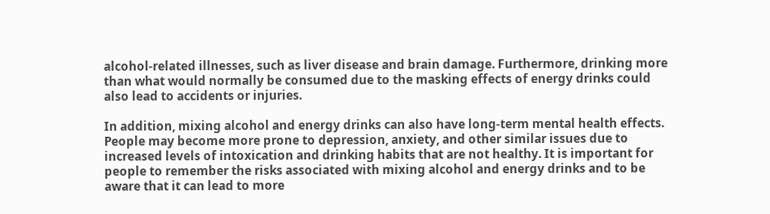alcohol-related illnesses, such as liver disease and brain damage. Furthermore, drinking more than what would normally be consumed due to the masking effects of energy drinks could also lead to accidents or injuries.

In addition, mixing alcohol and energy drinks can also have long-term mental health effects. People may become more prone to depression, anxiety, and other similar issues due to increased levels of intoxication and drinking habits that are not healthy. It is important for people to remember the risks associated with mixing alcohol and energy drinks and to be aware that it can lead to more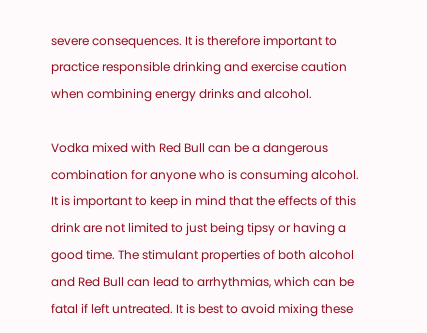severe consequences. It is therefore important to practice responsible drinking and exercise caution when combining energy drinks and alcohol.

Vodka mixed with Red Bull can be a dangerous combination for anyone who is consuming alcohol. It is important to keep in mind that the effects of this drink are not limited to just being tipsy or having a good time. The stimulant properties of both alcohol and Red Bull can lead to arrhythmias, which can be fatal if left untreated. It is best to avoid mixing these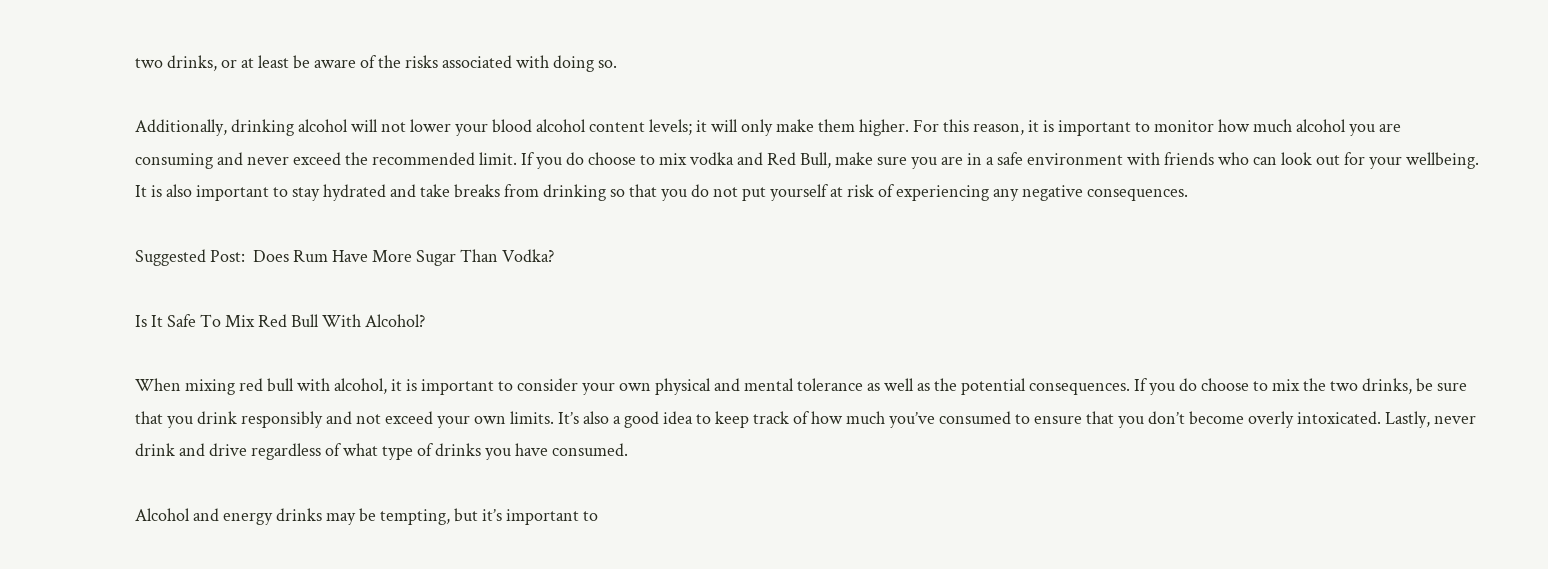two drinks, or at least be aware of the risks associated with doing so.

Additionally, drinking alcohol will not lower your blood alcohol content levels; it will only make them higher. For this reason, it is important to monitor how much alcohol you are consuming and never exceed the recommended limit. If you do choose to mix vodka and Red Bull, make sure you are in a safe environment with friends who can look out for your wellbeing. It is also important to stay hydrated and take breaks from drinking so that you do not put yourself at risk of experiencing any negative consequences.

Suggested Post:  Does Rum Have More Sugar Than Vodka?

Is It Safe To Mix Red Bull With Alcohol?

When mixing red bull with alcohol, it is important to consider your own physical and mental tolerance as well as the potential consequences. If you do choose to mix the two drinks, be sure that you drink responsibly and not exceed your own limits. It’s also a good idea to keep track of how much you’ve consumed to ensure that you don’t become overly intoxicated. Lastly, never drink and drive regardless of what type of drinks you have consumed.

Alcohol and energy drinks may be tempting, but it’s important to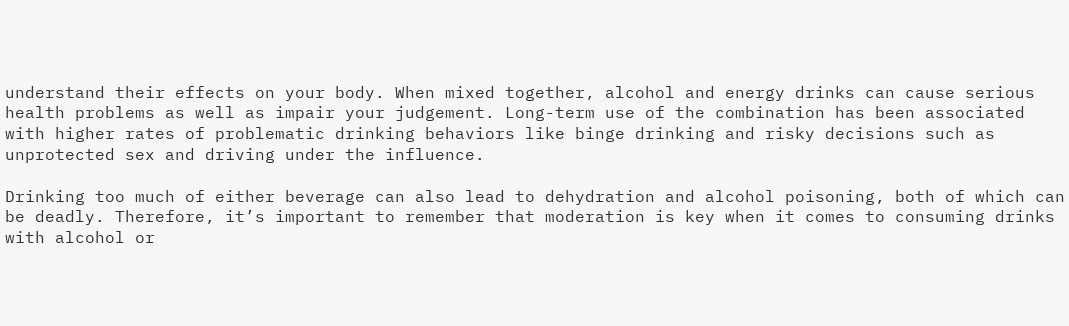understand their effects on your body. When mixed together, alcohol and energy drinks can cause serious health problems as well as impair your judgement. Long-term use of the combination has been associated with higher rates of problematic drinking behaviors like binge drinking and risky decisions such as unprotected sex and driving under the influence.

Drinking too much of either beverage can also lead to dehydration and alcohol poisoning, both of which can be deadly. Therefore, it’s important to remember that moderation is key when it comes to consuming drinks with alcohol or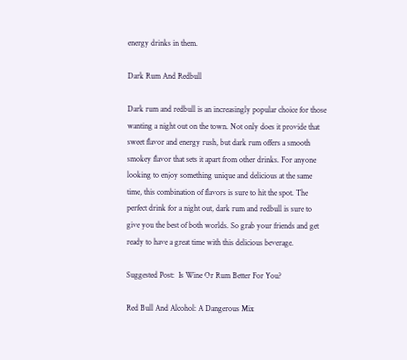energy drinks in them.

Dark Rum And Redbull

Dark rum and redbull is an increasingly popular choice for those wanting a night out on the town. Not only does it provide that sweet flavor and energy rush, but dark rum offers a smooth smokey flavor that sets it apart from other drinks. For anyone looking to enjoy something unique and delicious at the same time, this combination of flavors is sure to hit the spot. The perfect drink for a night out, dark rum and redbull is sure to give you the best of both worlds. So grab your friends and get ready to have a great time with this delicious beverage.

Suggested Post:  Is Wine Or Rum Better For You?

Red Bull And Alcohol: A Dangerous Mix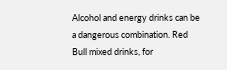Alcohol and energy drinks can be a dangerous combination. Red Bull mixed drinks, for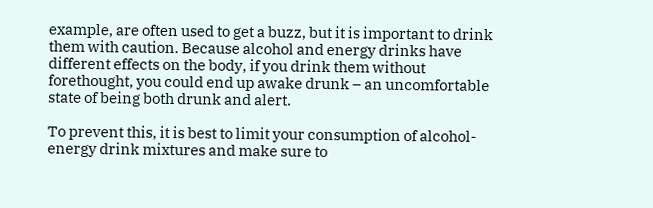example, are often used to get a buzz, but it is important to drink them with caution. Because alcohol and energy drinks have different effects on the body, if you drink them without forethought, you could end up awake drunk – an uncomfortable state of being both drunk and alert.

To prevent this, it is best to limit your consumption of alcohol-energy drink mixtures and make sure to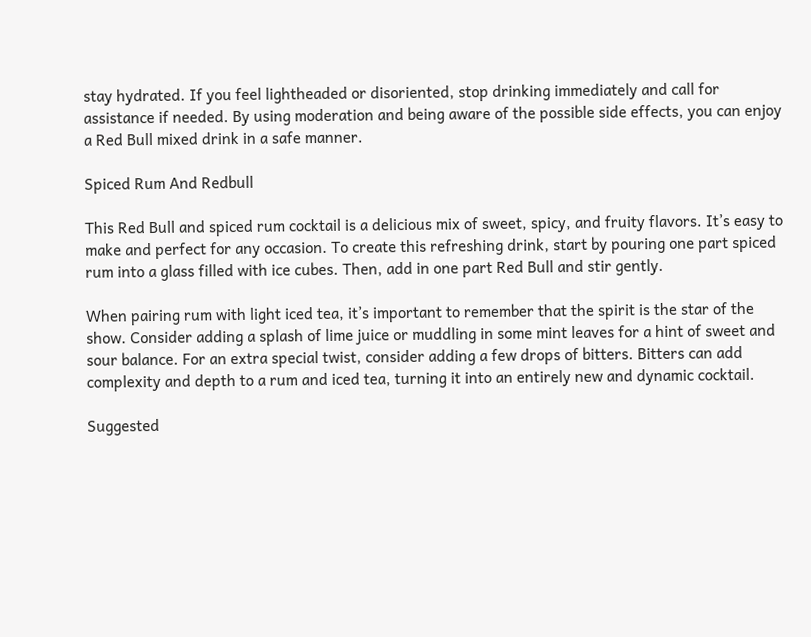stay hydrated. If you feel lightheaded or disoriented, stop drinking immediately and call for assistance if needed. By using moderation and being aware of the possible side effects, you can enjoy a Red Bull mixed drink in a safe manner.

Spiced Rum And Redbull

This Red Bull and spiced rum cocktail is a delicious mix of sweet, spicy, and fruity flavors. It’s easy to make and perfect for any occasion. To create this refreshing drink, start by pouring one part spiced rum into a glass filled with ice cubes. Then, add in one part Red Bull and stir gently.

When pairing rum with light iced tea, it’s important to remember that the spirit is the star of the show. Consider adding a splash of lime juice or muddling in some mint leaves for a hint of sweet and sour balance. For an extra special twist, consider adding a few drops of bitters. Bitters can add complexity and depth to a rum and iced tea, turning it into an entirely new and dynamic cocktail.

Suggested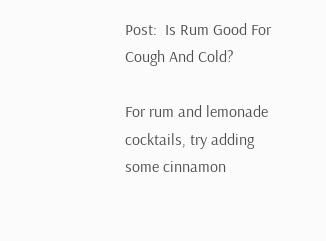Post:  Is Rum Good For Cough And Cold?

For rum and lemonade cocktails, try adding some cinnamon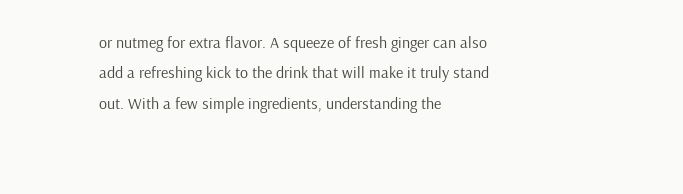or nutmeg for extra flavor. A squeeze of fresh ginger can also add a refreshing kick to the drink that will make it truly stand out. With a few simple ingredients, understanding the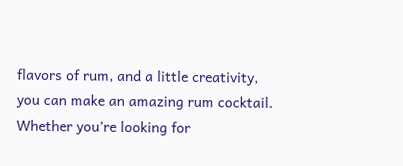flavors of rum, and a little creativity, you can make an amazing rum cocktail. Whether you’re looking for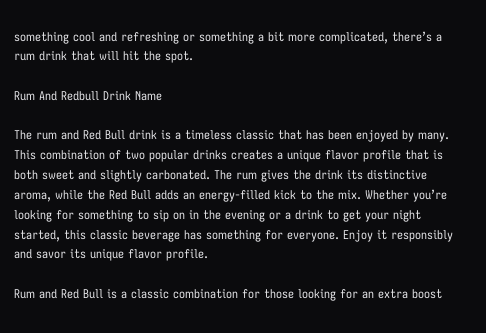something cool and refreshing or something a bit more complicated, there’s a rum drink that will hit the spot.

Rum And Redbull Drink Name

The rum and Red Bull drink is a timeless classic that has been enjoyed by many. This combination of two popular drinks creates a unique flavor profile that is both sweet and slightly carbonated. The rum gives the drink its distinctive aroma, while the Red Bull adds an energy-filled kick to the mix. Whether you’re looking for something to sip on in the evening or a drink to get your night started, this classic beverage has something for everyone. Enjoy it responsibly and savor its unique flavor profile.

Rum and Red Bull is a classic combination for those looking for an extra boost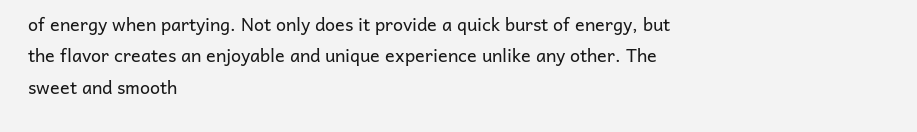of energy when partying. Not only does it provide a quick burst of energy, but the flavor creates an enjoyable and unique experience unlike any other. The sweet and smooth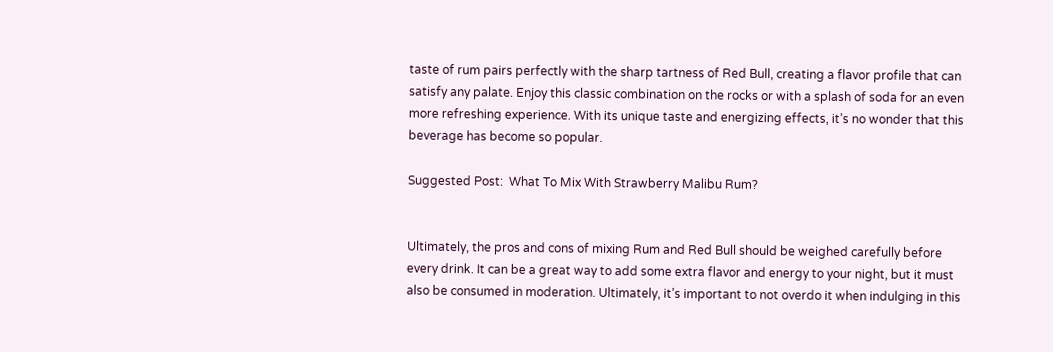taste of rum pairs perfectly with the sharp tartness of Red Bull, creating a flavor profile that can satisfy any palate. Enjoy this classic combination on the rocks or with a splash of soda for an even more refreshing experience. With its unique taste and energizing effects, it’s no wonder that this beverage has become so popular.

Suggested Post:  What To Mix With Strawberry Malibu Rum?


Ultimately, the pros and cons of mixing Rum and Red Bull should be weighed carefully before every drink. It can be a great way to add some extra flavor and energy to your night, but it must also be consumed in moderation. Ultimately, it’s important to not overdo it when indulging in this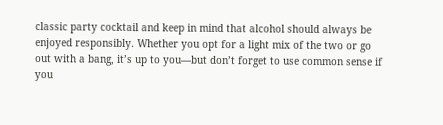classic party cocktail and keep in mind that alcohol should always be enjoyed responsibly. Whether you opt for a light mix of the two or go out with a bang, it’s up to you—but don’t forget to use common sense if you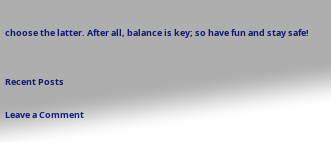choose the latter. After all, balance is key; so have fun and stay safe!


Recent Posts

Leave a Comment